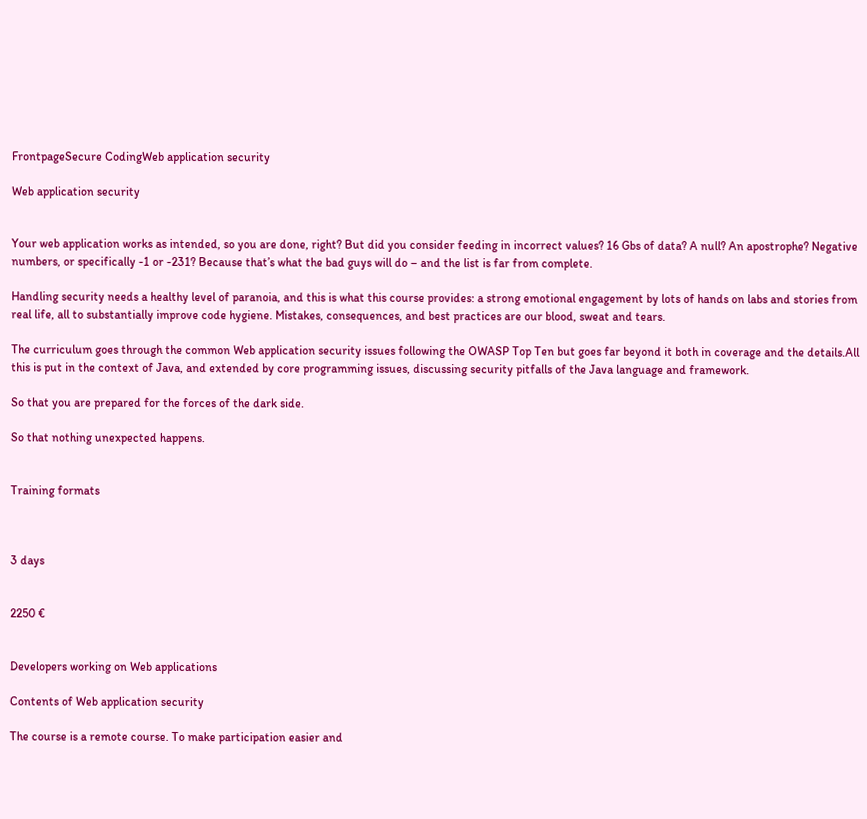FrontpageSecure CodingWeb application security

Web application security


Your web application works as intended, so you are done, right? But did you consider feeding in incorrect values? 16 Gbs of data? A null? An apostrophe? Negative numbers, or specifically -1 or -231? Because that’s what the bad guys will do – and the list is far from complete.

Handling security needs a healthy level of paranoia, and this is what this course provides: a strong emotional engagement by lots of hands on labs and stories from real life, all to substantially improve code hygiene. Mistakes, consequences, and best practices are our blood, sweat and tears.

The curriculum goes through the common Web application security issues following the OWASP Top Ten but goes far beyond it both in coverage and the details.All this is put in the context of Java, and extended by core programming issues, discussing security pitfalls of the Java language and framework.

So that you are prepared for the forces of the dark side.

So that nothing unexpected happens.


Training formats



3 days


2250 €


Developers working on Web applications

Contents of Web application security

The course is a remote course. To make participation easier and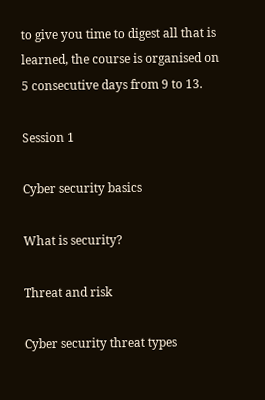to give you time to digest all that is learned, the course is organised on 5 consecutive days from 9 to 13.

Session 1

Cyber security basics

What is security?

Threat and risk

Cyber security threat types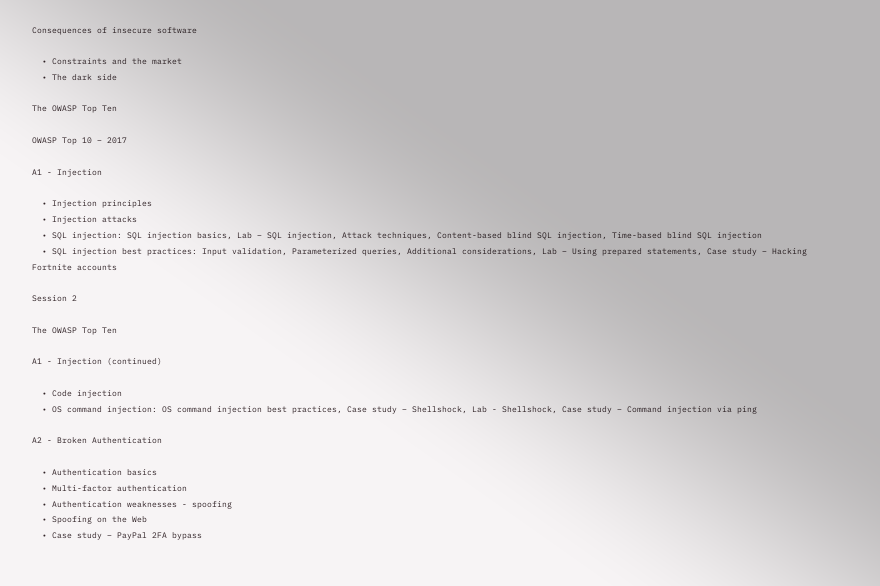Consequences of insecure software

  • Constraints and the market
  • The dark side

The OWASP Top Ten

OWASP Top 10 – 2017

A1 - Injection

  • Injection principles
  • Injection attacks
  • SQL injection: SQL injection basics, Lab – SQL injection, Attack techniques, Content-based blind SQL injection, Time-based blind SQL injection
  • SQL injection best practices: Input validation, Parameterized queries, Additional considerations, Lab – Using prepared statements, Case study – Hacking Fortnite accounts

Session 2

The OWASP Top Ten

A1 - Injection (continued)

  • Code injection
  • OS command injection: OS command injection best practices, Case study – Shellshock, Lab - Shellshock, Case study – Command injection via ping

A2 - Broken Authentication

  • Authentication basics
  • Multi-factor authentication
  • Authentication weaknesses - spoofing
  • Spoofing on the Web
  • Case study – PayPal 2FA bypass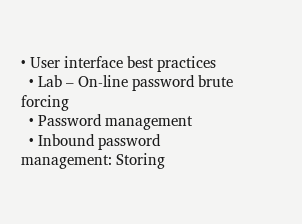• User interface best practices
  • Lab – On-line password brute forcing
  • Password management
  • Inbound password management: Storing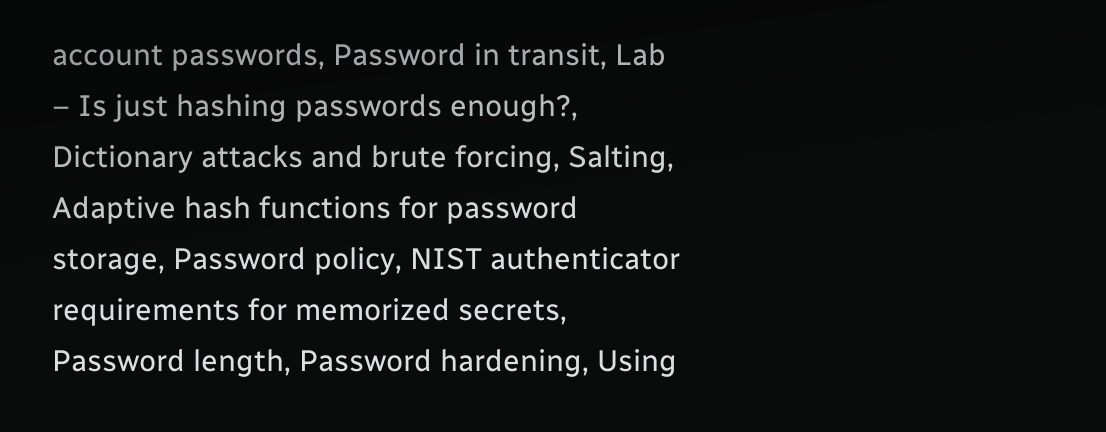account passwords, Password in transit, Lab – Is just hashing passwords enough?, Dictionary attacks and brute forcing, Salting, Adaptive hash functions for password storage, Password policy, NIST authenticator requirements for memorized secrets, Password length, Password hardening, Using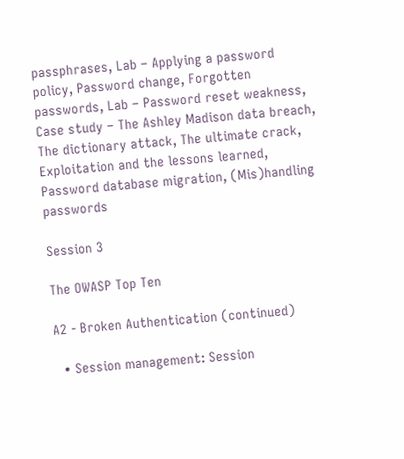passphrases, Lab – Applying a password policy, Password change, Forgotten passwords, Lab – Password reset weakness, Case study – The Ashley Madison data breach, The dictionary attack, The ultimate crack, Exploitation and the lessons learned, Password database migration, (Mis)handling passwords

Session 3

The OWASP Top Ten

A2 - Broken Authentication (continued)

  • Session management: Session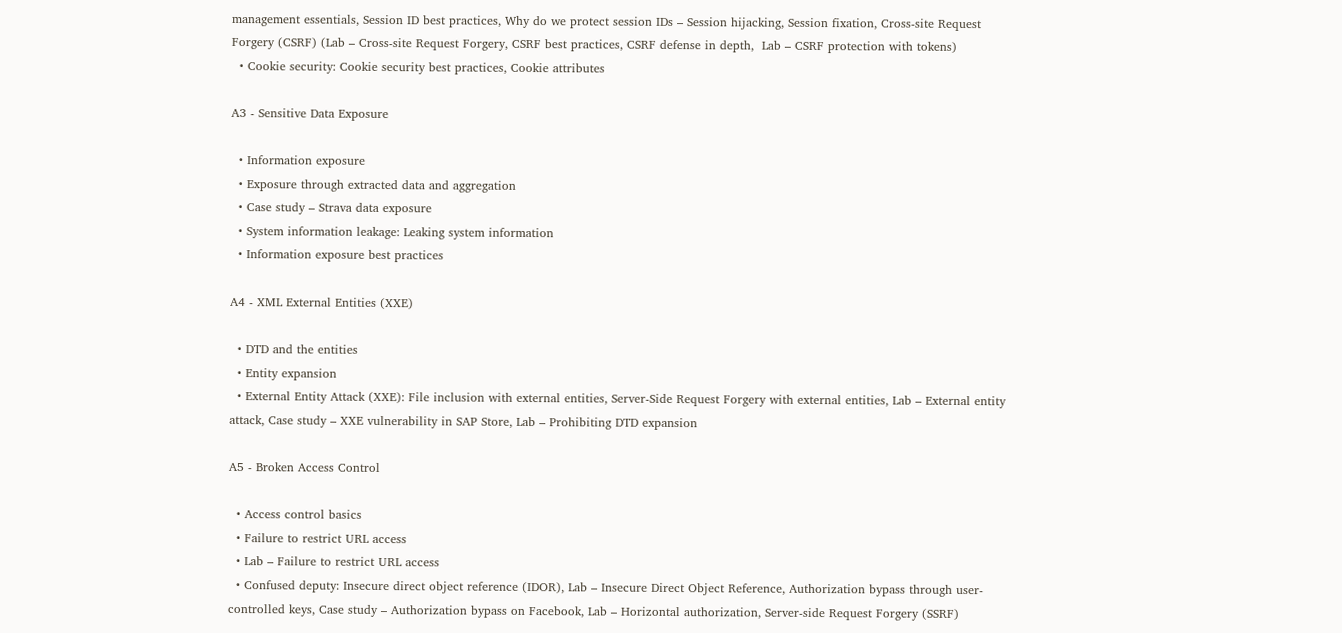management essentials, Session ID best practices, Why do we protect session IDs – Session hijacking, Session fixation, Cross-site Request Forgery (CSRF) (Lab – Cross-site Request Forgery, CSRF best practices, CSRF defense in depth,  Lab – CSRF protection with tokens)
  • Cookie security: Cookie security best practices, Cookie attributes

A3 - Sensitive Data Exposure

  • Information exposure
  • Exposure through extracted data and aggregation
  • Case study – Strava data exposure
  • System information leakage: Leaking system information
  • Information exposure best practices

A4 - XML External Entities (XXE)

  • DTD and the entities
  • Entity expansion
  • External Entity Attack (XXE): File inclusion with external entities, Server-Side Request Forgery with external entities, Lab – External entity attack, Case study – XXE vulnerability in SAP Store, Lab – Prohibiting DTD expansion

A5 - Broken Access Control

  • Access control basics
  • Failure to restrict URL access
  • Lab – Failure to restrict URL access
  • Confused deputy: Insecure direct object reference (IDOR), Lab – Insecure Direct Object Reference, Authorization bypass through user-controlled keys, Case study – Authorization bypass on Facebook, Lab – Horizontal authorization, Server-side Request Forgery (SSRF)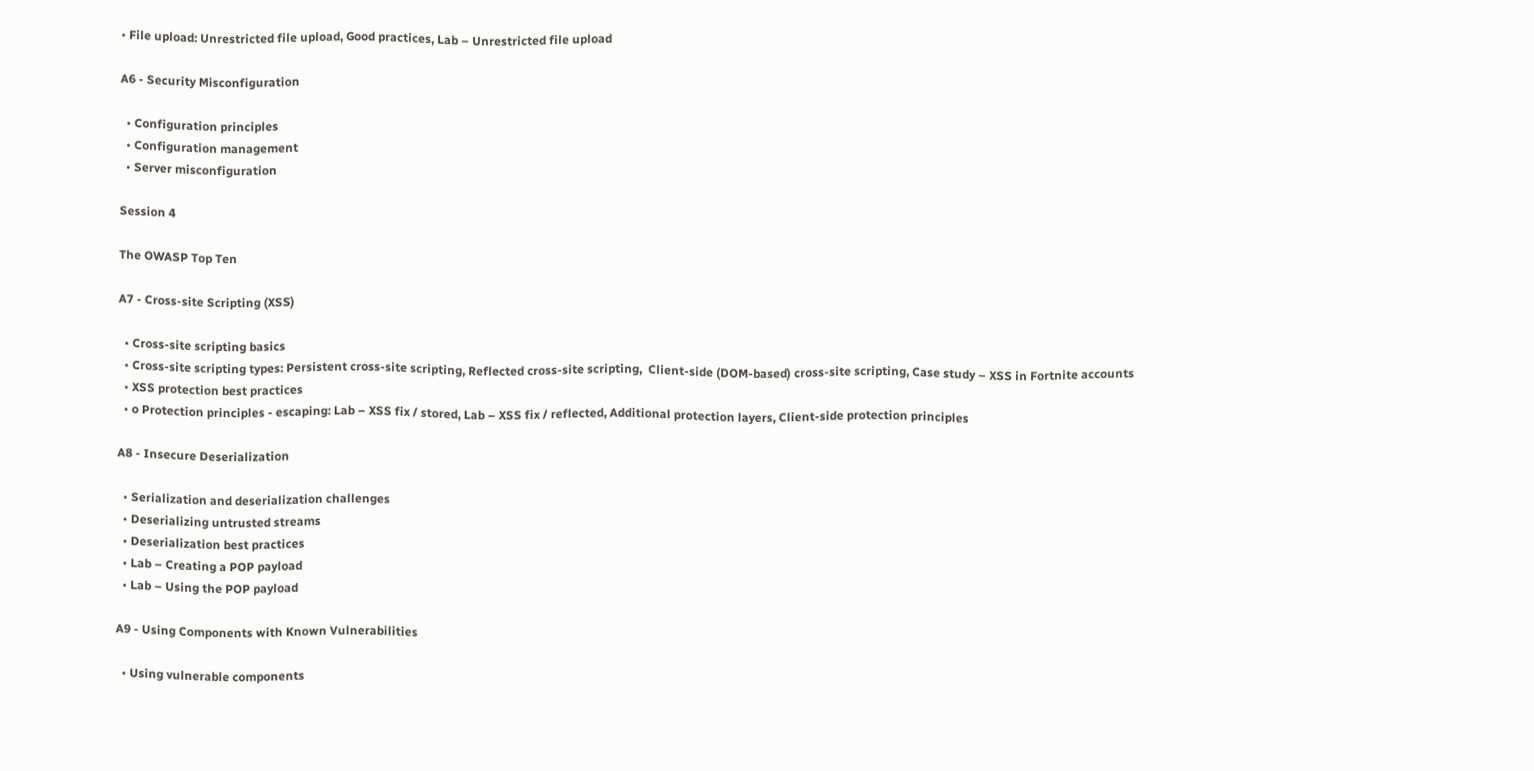• File upload: Unrestricted file upload, Good practices, Lab – Unrestricted file upload

A6 - Security Misconfiguration

  • Configuration principles
  • Configuration management
  • Server misconfiguration

Session 4

The OWASP Top Ten

A7 - Cross-site Scripting (XSS)

  • Cross-site scripting basics
  • Cross-site scripting types: Persistent cross-site scripting, Reflected cross-site scripting,  Client-side (DOM-based) cross-site scripting, Case study – XSS in Fortnite accounts
  • XSS protection best practices
  • o Protection principles - escaping: Lab – XSS fix / stored, Lab – XSS fix / reflected, Additional protection layers, Client-side protection principles

A8 - Insecure Deserialization

  • Serialization and deserialization challenges
  • Deserializing untrusted streams
  • Deserialization best practices
  • Lab – Creating a POP payload
  • Lab – Using the POP payload

A9 - Using Components with Known Vulnerabilities

  • Using vulnerable components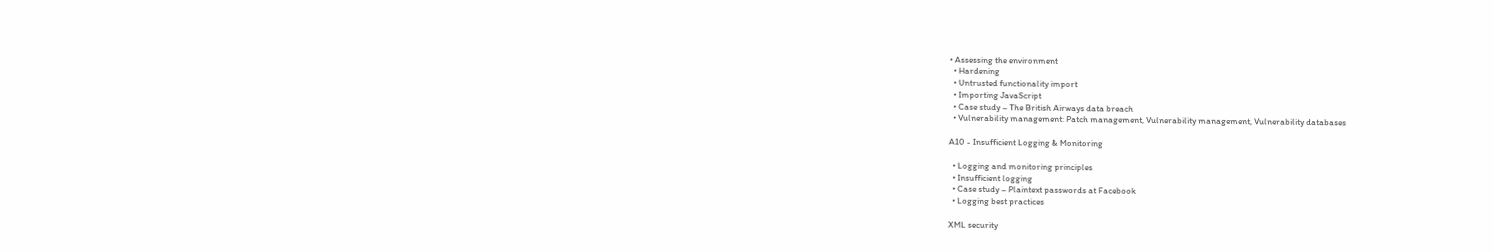• Assessing the environment
  • Hardening
  • Untrusted functionality import
  • Importing JavaScript
  • Case study – The British Airways data breach
  • Vulnerability management: Patch management, Vulnerability management, Vulnerability databases

A10 - Insufficient Logging & Monitoring

  • Logging and monitoring principles
  • Insufficient logging
  • Case study – Plaintext passwords at Facebook
  • Logging best practices

XML security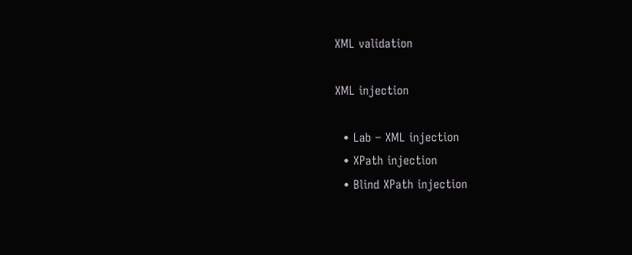XML validation

XML injection

  • Lab – XML injection
  • XPath injection
  • Blind XPath injection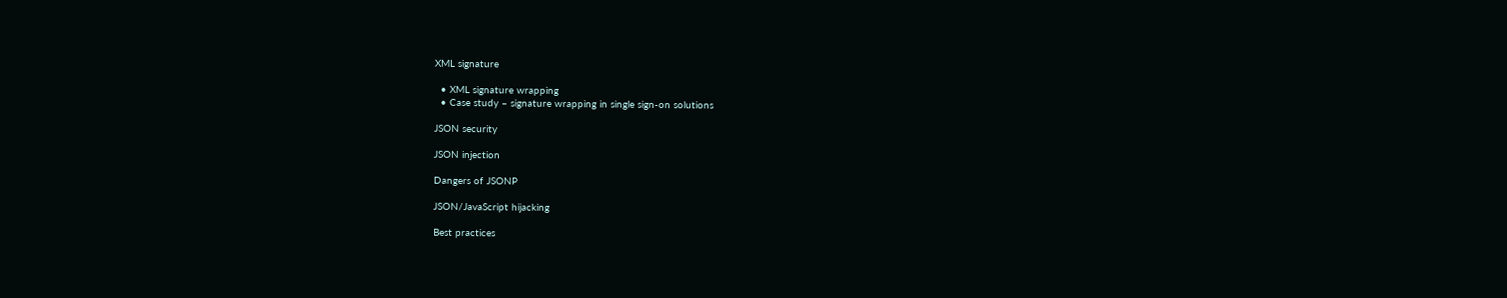XML signature

  • XML signature wrapping
  • Case study – signature wrapping in single sign-on solutions

JSON security

JSON injection

Dangers of JSONP

JSON/JavaScript hijacking

Best practices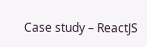Case study – ReactJS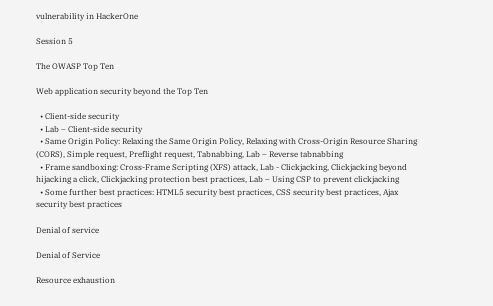vulnerability in HackerOne

Session 5

The OWASP Top Ten

Web application security beyond the Top Ten

  • Client-side security
  • Lab – Client-side security
  • Same Origin Policy: Relaxing the Same Origin Policy, Relaxing with Cross-Origin Resource Sharing (CORS), Simple request, Preflight request, Tabnabbing, Lab – Reverse tabnabbing
  • Frame sandboxing: Cross-Frame Scripting (XFS) attack, Lab - Clickjacking, Clickjacking beyond hijacking a click, Clickjacking protection best practices, Lab – Using CSP to prevent clickjacking
  • Some further best practices: HTML5 security best practices, CSS security best practices, Ajax security best practices

Denial of service

Denial of Service

Resource exhaustion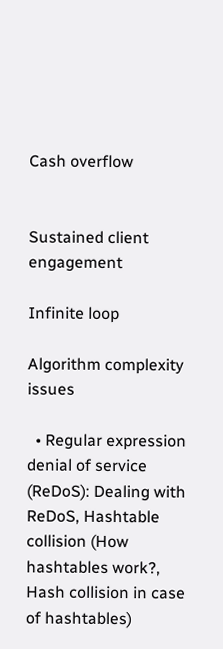Cash overflow


Sustained client engagement

Infinite loop

Algorithm complexity issues

  • Regular expression denial of service (ReDoS): Dealing with ReDoS, Hashtable collision (How hashtables work?, Hash collision in case of hashtables)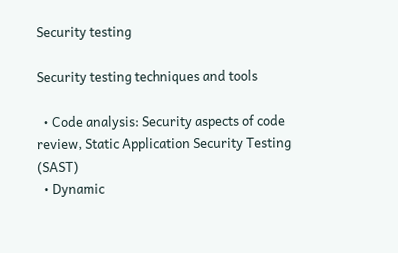Security testing

Security testing techniques and tools

  • Code analysis: Security aspects of code review, Static Application Security Testing (SAST)
  • Dynamic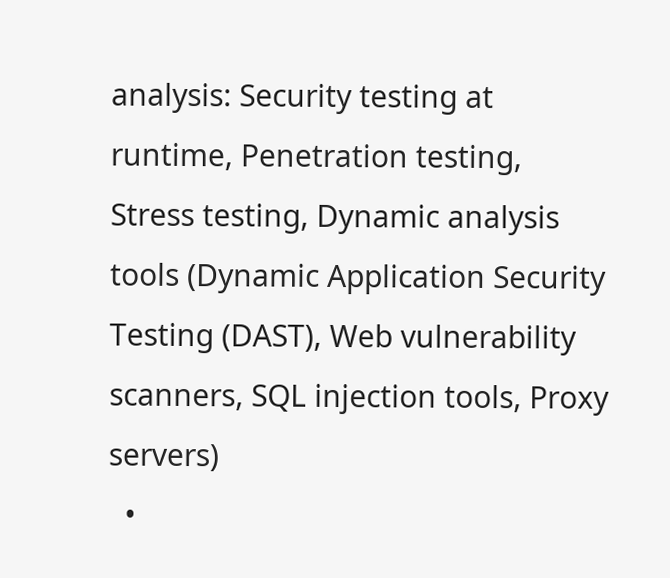analysis: Security testing at runtime, Penetration testing, Stress testing, Dynamic analysis tools (Dynamic Application Security Testing (DAST), Web vulnerability scanners, SQL injection tools, Proxy servers)
  •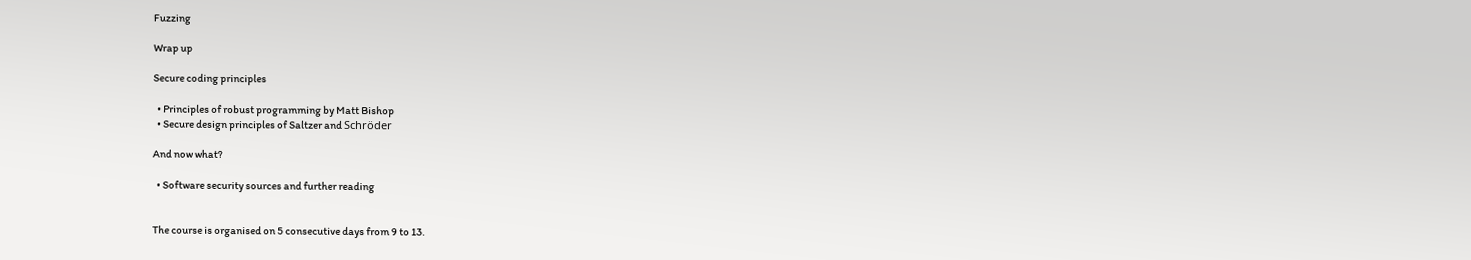Fuzzing

Wrap up

Secure coding principles

  • Principles of robust programming by Matt Bishop
  • Secure design principles of Saltzer and Schröder

And now what?

  • Software security sources and further reading


The course is organised on 5 consecutive days from 9 to 13.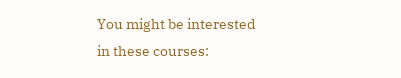You might be interested in these courses: